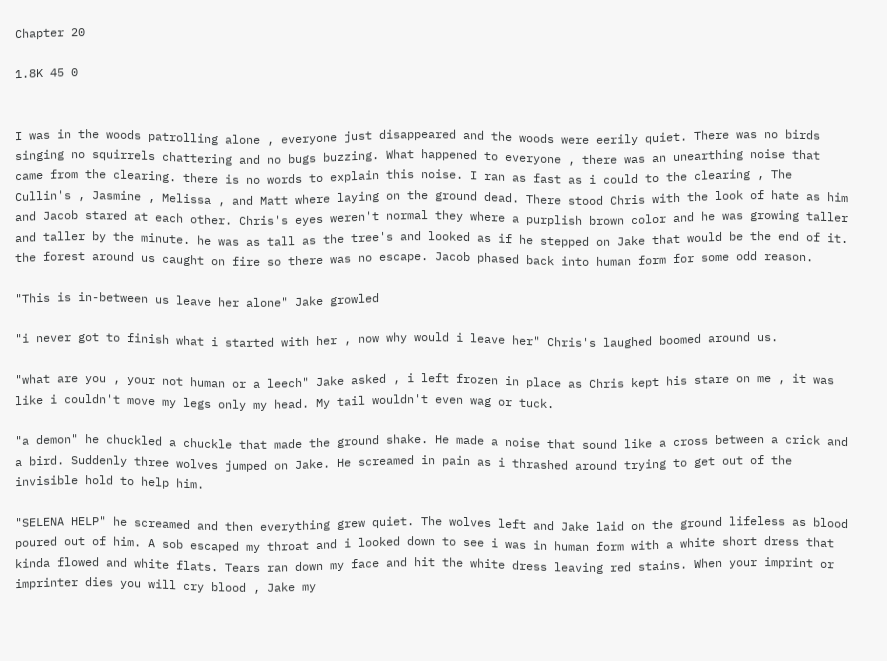Chapter 20

1.8K 45 0


I was in the woods patrolling alone , everyone just disappeared and the woods were eerily quiet. There was no birds singing no squirrels chattering and no bugs buzzing. What happened to everyone , there was an unearthing noise that came from the clearing. there is no words to explain this noise. I ran as fast as i could to the clearing , The Cullin's , Jasmine , Melissa , and Matt where laying on the ground dead. There stood Chris with the look of hate as him and Jacob stared at each other. Chris's eyes weren't normal they where a purplish brown color and he was growing taller and taller by the minute. he was as tall as the tree's and looked as if he stepped on Jake that would be the end of it. the forest around us caught on fire so there was no escape. Jacob phased back into human form for some odd reason.

"This is in-between us leave her alone" Jake growled

"i never got to finish what i started with her , now why would i leave her" Chris's laughed boomed around us.

"what are you , your not human or a leech" Jake asked , i left frozen in place as Chris kept his stare on me , it was like i couldn't move my legs only my head. My tail wouldn't even wag or tuck.

"a demon" he chuckled a chuckle that made the ground shake. He made a noise that sound like a cross between a crick and a bird. Suddenly three wolves jumped on Jake. He screamed in pain as i thrashed around trying to get out of the invisible hold to help him.

"SELENA HELP" he screamed and then everything grew quiet. The wolves left and Jake laid on the ground lifeless as blood poured out of him. A sob escaped my throat and i looked down to see i was in human form with a white short dress that kinda flowed and white flats. Tears ran down my face and hit the white dress leaving red stains. When your imprint or imprinter dies you will cry blood , Jake my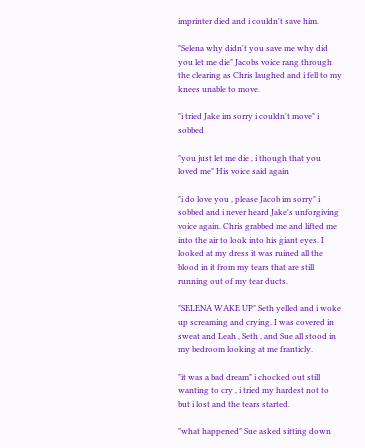imprinter died and i couldn't save him.

"Selena why didn't you save me why did you let me die" Jacobs voice rang through the clearing as Chris laughed and i fell to my knees unable to move.

"i tried Jake im sorry i couldn't move" i sobbed

"you just let me die , i though that you loved me" His voice said again

"i do love you , please Jacob im sorry" i sobbed and i never heard Jake's unforgiving voice again. Chris grabbed me and lifted me into the air to look into his giant eyes. I looked at my dress it was ruined all the blood in it from my tears that are still running out of my tear ducts.

"SELENA WAKE UP" Seth yelled and i woke up screaming and crying. I was covered in sweat and Leah , Seth , and Sue all stood in my bedroom looking at me franticly.

"it was a bad dream" i chocked out still wanting to cry , i tried my hardest not to but i lost and the tears started.

"what happened" Sue asked sitting down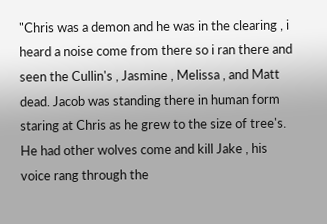"Chris was a demon and he was in the clearing , i heard a noise come from there so i ran there and seen the Cullin's , Jasmine , Melissa , and Matt dead. Jacob was standing there in human form staring at Chris as he grew to the size of tree's. He had other wolves come and kill Jake , his voice rang through the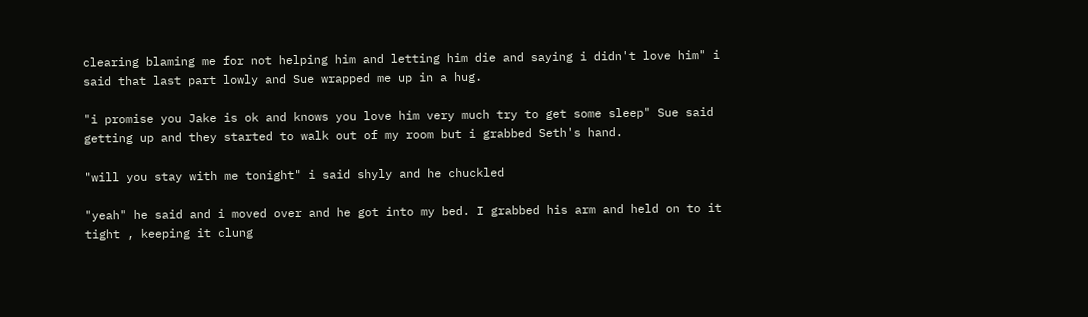clearing blaming me for not helping him and letting him die and saying i didn't love him" i said that last part lowly and Sue wrapped me up in a hug.

"i promise you Jake is ok and knows you love him very much try to get some sleep" Sue said getting up and they started to walk out of my room but i grabbed Seth's hand.

"will you stay with me tonight" i said shyly and he chuckled

"yeah" he said and i moved over and he got into my bed. I grabbed his arm and held on to it tight , keeping it clung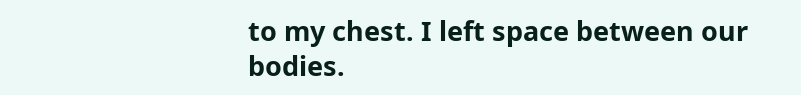to my chest. I left space between our bodies.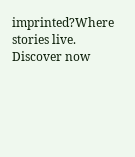imprinted?Where stories live. Discover now